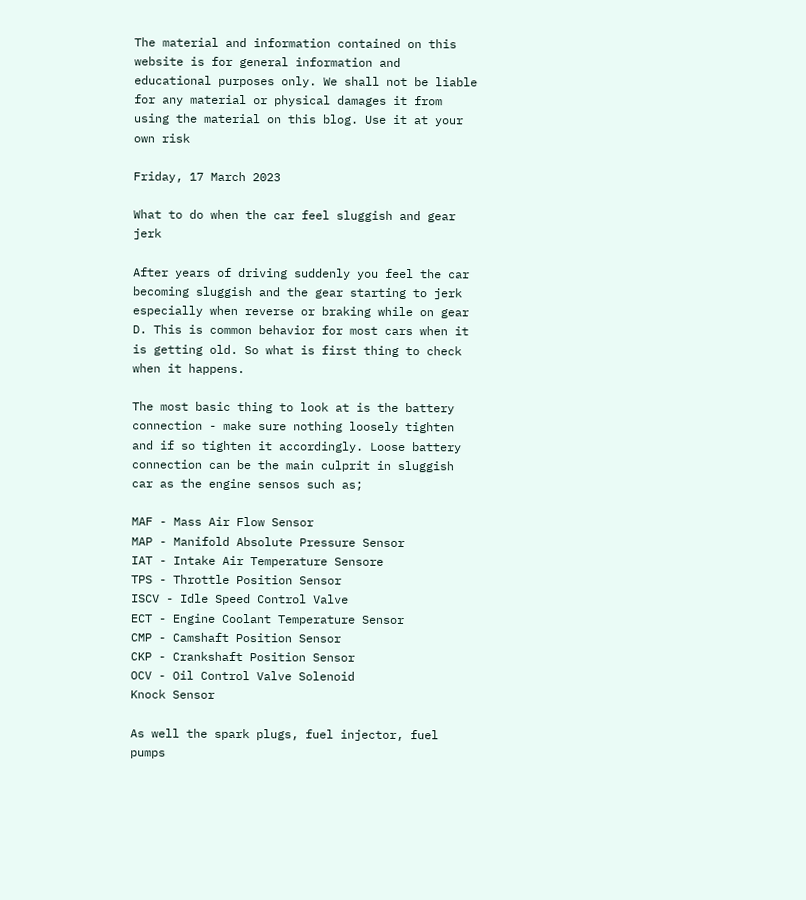The material and information contained on this website is for general information and educational purposes only. We shall not be liable for any material or physical damages it from using the material on this blog. Use it at your own risk

Friday, 17 March 2023

What to do when the car feel sluggish and gear jerk

After years of driving suddenly you feel the car becoming sluggish and the gear starting to jerk especially when reverse or braking while on gear D. This is common behavior for most cars when it is getting old. So what is first thing to check when it happens.

The most basic thing to look at is the battery connection - make sure nothing loosely tighten and if so tighten it accordingly. Loose battery connection can be the main culprit in sluggish car as the engine sensos such as;

MAF - Mass Air Flow Sensor
MAP - Manifold Absolute Pressure Sensor
IAT - Intake Air Temperature Sensore
TPS - Throttle Position Sensor
ISCV - Idle Speed Control Valve
ECT - Engine Coolant Temperature Sensor
CMP - Camshaft Position Sensor
CKP - Crankshaft Position Sensor
OCV - Oil Control Valve Solenoid
Knock Sensor

As well the spark plugs, fuel injector, fuel pumps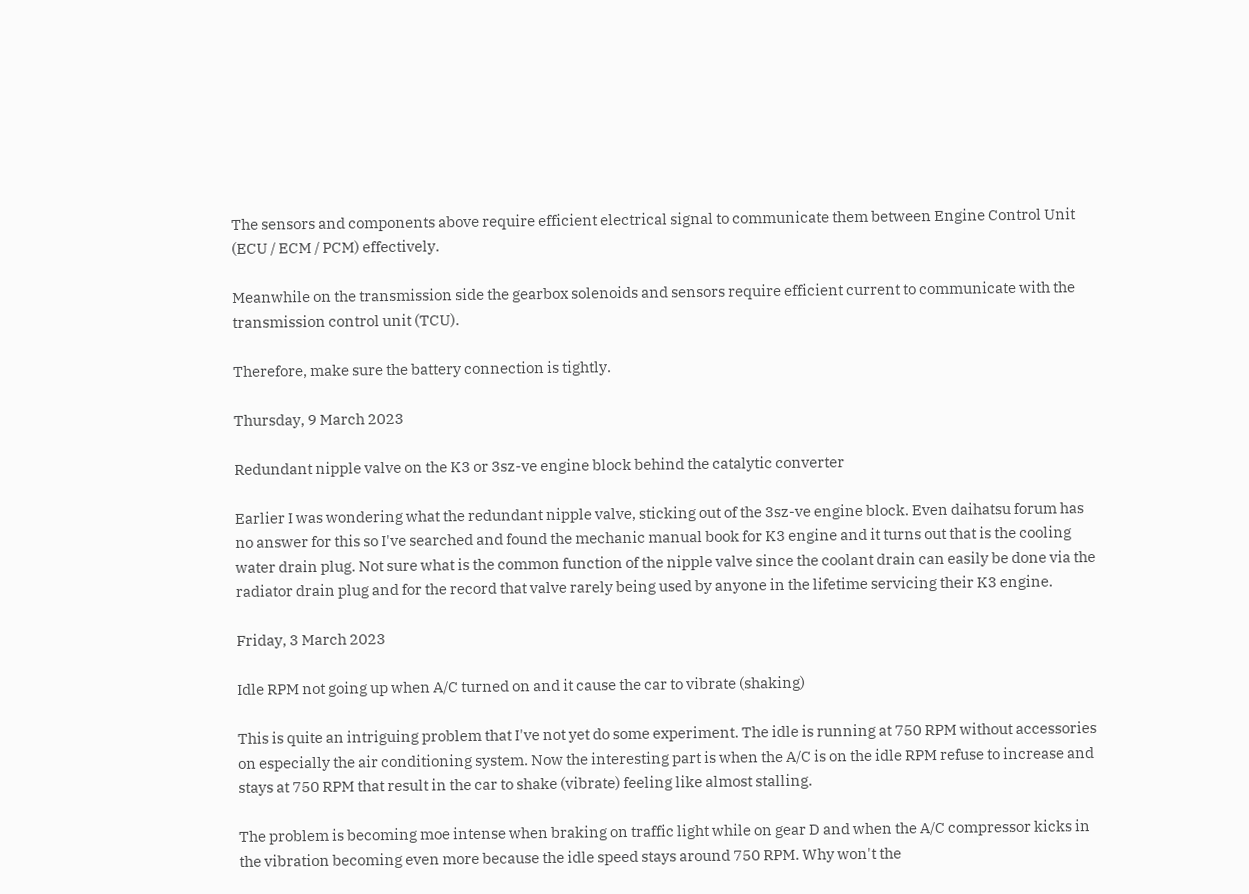The sensors and components above require efficient electrical signal to communicate them between Engine Control Unit (ECU / ECM / PCM) effectively.

Meanwhile on the transmission side the gearbox solenoids and sensors require efficient current to communicate with the transmission control unit (TCU).

Therefore, make sure the battery connection is tightly.

Thursday, 9 March 2023

Redundant nipple valve on the K3 or 3sz-ve engine block behind the catalytic converter

Earlier I was wondering what the redundant nipple valve, sticking out of the 3sz-ve engine block. Even daihatsu forum has no answer for this so I've searched and found the mechanic manual book for K3 engine and it turns out that is the cooling water drain plug. Not sure what is the common function of the nipple valve since the coolant drain can easily be done via the radiator drain plug and for the record that valve rarely being used by anyone in the lifetime servicing their K3 engine.

Friday, 3 March 2023

Idle RPM not going up when A/C turned on and it cause the car to vibrate (shaking)

This is quite an intriguing problem that I've not yet do some experiment. The idle is running at 750 RPM without accessories on especially the air conditioning system. Now the interesting part is when the A/C is on the idle RPM refuse to increase and stays at 750 RPM that result in the car to shake (vibrate) feeling like almost stalling.

The problem is becoming moe intense when braking on traffic light while on gear D and when the A/C compressor kicks in the vibration becoming even more because the idle speed stays around 750 RPM. Why won't the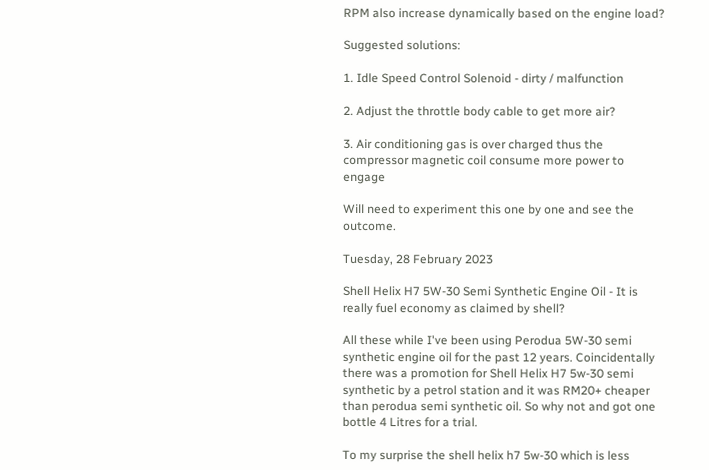RPM also increase dynamically based on the engine load?

Suggested solutions:

1. Idle Speed Control Solenoid - dirty / malfunction

2. Adjust the throttle body cable to get more air?

3. Air conditioning gas is over charged thus the compressor magnetic coil consume more power to engage

Will need to experiment this one by one and see the outcome.

Tuesday, 28 February 2023

Shell Helix H7 5W-30 Semi Synthetic Engine Oil - It is really fuel economy as claimed by shell?

All these while I've been using Perodua 5W-30 semi synthetic engine oil for the past 12 years. Coincidentally there was a promotion for Shell Helix H7 5w-30 semi synthetic by a petrol station and it was RM20+ cheaper than perodua semi synthetic oil. So why not and got one bottle 4 Litres for a trial.

To my surprise the shell helix h7 5w-30 which is less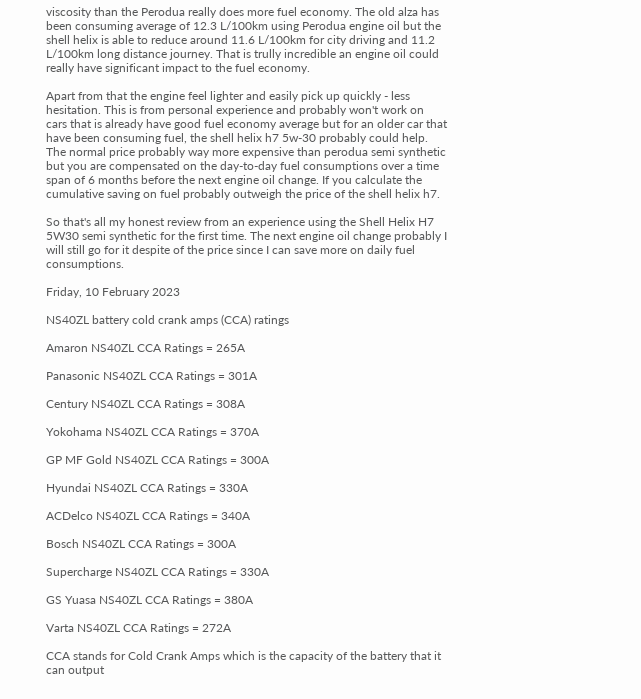viscosity than the Perodua really does more fuel economy. The old alza has been consuming average of 12.3 L/100km using Perodua engine oil but the shell helix is able to reduce around 11.6 L/100km for city driving and 11.2 L/100km long distance journey. That is trully incredible an engine oil could really have significant impact to the fuel economy.

Apart from that the engine feel lighter and easily pick up quickly - less hesitation. This is from personal experience and probably won't work on cars that is already have good fuel economy average but for an older car that have been consuming fuel, the shell helix h7 5w-30 probably could help. The normal price probably way more expensive than perodua semi synthetic but you are compensated on the day-to-day fuel consumptions over a time span of 6 months before the next engine oil change. If you calculate the cumulative saving on fuel probably outweigh the price of the shell helix h7.

So that's all my honest review from an experience using the Shell Helix H7 5W30 semi synthetic for the first time. The next engine oil change probably I will still go for it despite of the price since I can save more on daily fuel consumptions.

Friday, 10 February 2023

NS40ZL battery cold crank amps (CCA) ratings

Amaron NS40ZL CCA Ratings = 265A

Panasonic NS40ZL CCA Ratings = 301A

Century NS40ZL CCA Ratings = 308A

Yokohama NS40ZL CCA Ratings = 370A

GP MF Gold NS40ZL CCA Ratings = 300A

Hyundai NS40ZL CCA Ratings = 330A

ACDelco NS40ZL CCA Ratings = 340A

Bosch NS40ZL CCA Ratings = 300A

Supercharge NS40ZL CCA Ratings = 330A

GS Yuasa NS40ZL CCA Ratings = 380A

Varta NS40ZL CCA Ratings = 272A

CCA stands for Cold Crank Amps which is the capacity of the battery that it can output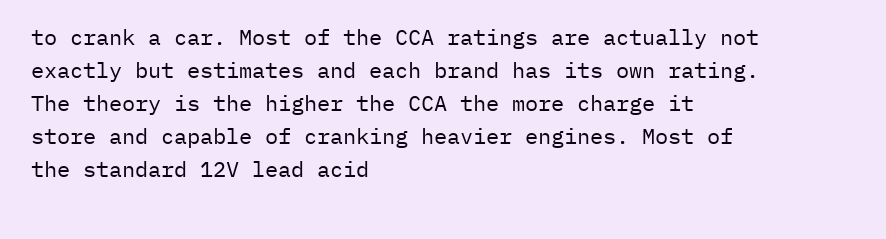to crank a car. Most of the CCA ratings are actually not exactly but estimates and each brand has its own rating. The theory is the higher the CCA the more charge it store and capable of cranking heavier engines. Most of the standard 12V lead acid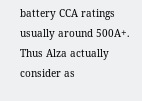battery CCA ratings usually around 500A+. Thus Alza actually consider as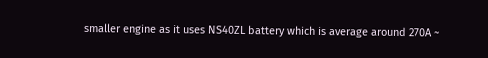smaller engine as it uses NS40ZL battery which is average around 270A ~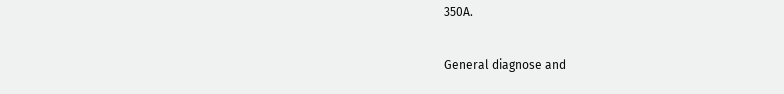350A.

General diagnose and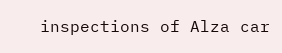inspections of Alza car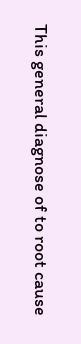This general diagnose of to root cause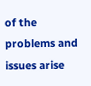of the problems and issues arise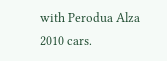with Perodua Alza 2010 cars.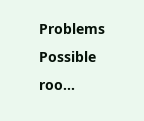Problems Possible roo...